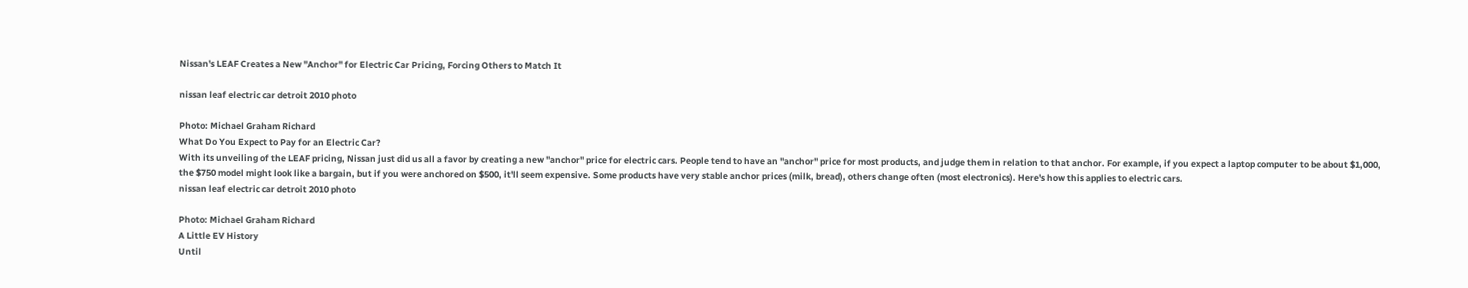Nissan's LEAF Creates a New "Anchor" for Electric Car Pricing, Forcing Others to Match It

nissan leaf electric car detroit 2010 photo

Photo: Michael Graham Richard
What Do You Expect to Pay for an Electric Car?
With its unveiling of the LEAF pricing, Nissan just did us all a favor by creating a new "anchor" price for electric cars. People tend to have an "anchor" price for most products, and judge them in relation to that anchor. For example, if you expect a laptop computer to be about $1,000, the $750 model might look like a bargain, but if you were anchored on $500, it'll seem expensive. Some products have very stable anchor prices (milk, bread), others change often (most electronics). Here's how this applies to electric cars.
nissan leaf electric car detroit 2010 photo

Photo: Michael Graham Richard
A Little EV History
Until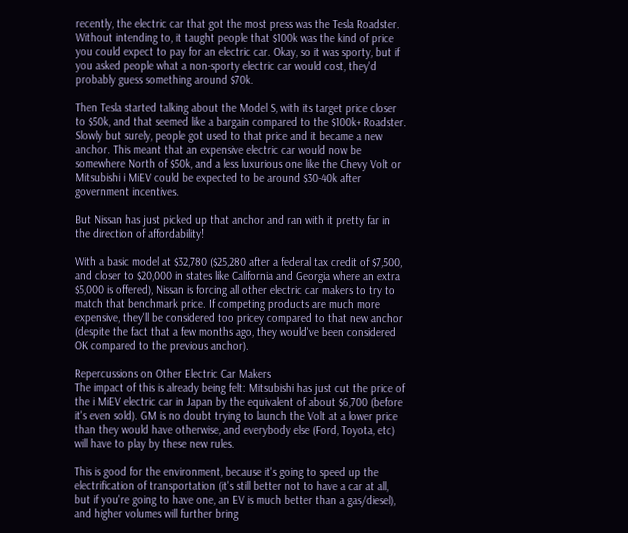recently, the electric car that got the most press was the Tesla Roadster. Without intending to, it taught people that $100k was the kind of price you could expect to pay for an electric car. Okay, so it was sporty, but if you asked people what a non-sporty electric car would cost, they'd probably guess something around $70k.

Then Tesla started talking about the Model S, with its target price closer to $50k, and that seemed like a bargain compared to the $100k+ Roadster. Slowly but surely, people got used to that price and it became a new anchor. This meant that an expensive electric car would now be somewhere North of $50k, and a less luxurious one like the Chevy Volt or Mitsubishi i MiEV could be expected to be around $30-40k after government incentives.

But Nissan has just picked up that anchor and ran with it pretty far in the direction of affordability!

With a basic model at $32,780 ($25,280 after a federal tax credit of $7,500, and closer to $20,000 in states like California and Georgia where an extra $5,000 is offered), Nissan is forcing all other electric car makers to try to match that benchmark price. If competing products are much more expensive, they'll be considered too pricey compared to that new anchor (despite the fact that a few months ago, they would've been considered OK compared to the previous anchor).

Repercussions on Other Electric Car Makers
The impact of this is already being felt: Mitsubishi has just cut the price of the i MiEV electric car in Japan by the equivalent of about $6,700 (before it's even sold). GM is no doubt trying to launch the Volt at a lower price than they would have otherwise, and everybody else (Ford, Toyota, etc) will have to play by these new rules.

This is good for the environment, because it's going to speed up the electrification of transportation (it's still better not to have a car at all, but if you're going to have one, an EV is much better than a gas/diesel), and higher volumes will further bring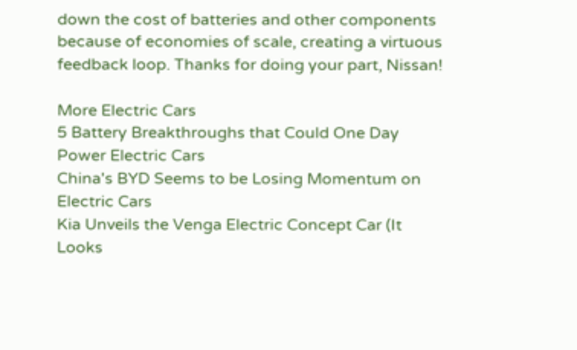down the cost of batteries and other components because of economies of scale, creating a virtuous feedback loop. Thanks for doing your part, Nissan!

More Electric Cars
5 Battery Breakthroughs that Could One Day Power Electric Cars
China's BYD Seems to be Losing Momentum on Electric Cars
Kia Unveils the Venga Electric Concept Car (It Looks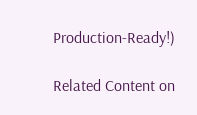Production-Ready!)

Related Content on